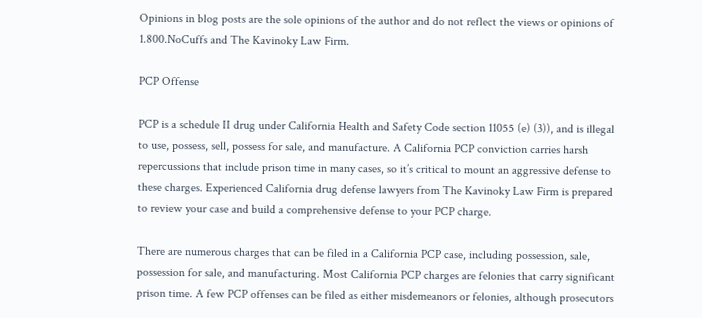Opinions in blog posts are the sole opinions of the author and do not reflect the views or opinions of 1.800.NoCuffs and The Kavinoky Law Firm.

PCP Offense

PCP is a schedule II drug under California Health and Safety Code section 11055 (e) (3)), and is illegal to use, possess, sell, possess for sale, and manufacture. A California PCP conviction carries harsh repercussions that include prison time in many cases, so it’s critical to mount an aggressive defense to these charges. Experienced California drug defense lawyers from The Kavinoky Law Firm is prepared to review your case and build a comprehensive defense to your PCP charge.

There are numerous charges that can be filed in a California PCP case, including possession, sale, possession for sale, and manufacturing. Most California PCP charges are felonies that carry significant prison time. A few PCP offenses can be filed as either misdemeanors or felonies, although prosecutors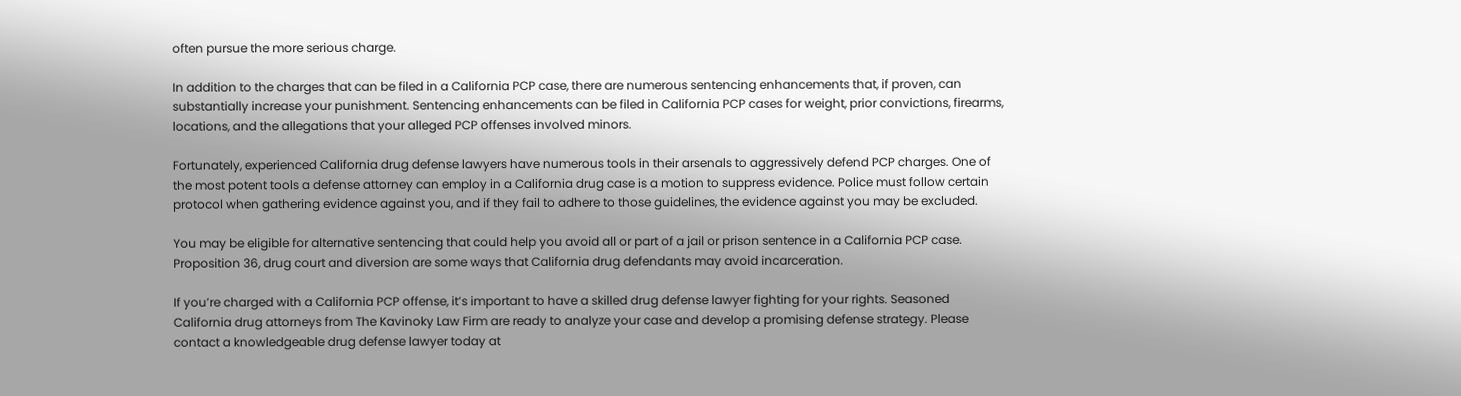often pursue the more serious charge.

In addition to the charges that can be filed in a California PCP case, there are numerous sentencing enhancements that, if proven, can substantially increase your punishment. Sentencing enhancements can be filed in California PCP cases for weight, prior convictions, firearms, locations, and the allegations that your alleged PCP offenses involved minors.

Fortunately, experienced California drug defense lawyers have numerous tools in their arsenals to aggressively defend PCP charges. One of the most potent tools a defense attorney can employ in a California drug case is a motion to suppress evidence. Police must follow certain protocol when gathering evidence against you, and if they fail to adhere to those guidelines, the evidence against you may be excluded.

You may be eligible for alternative sentencing that could help you avoid all or part of a jail or prison sentence in a California PCP case. Proposition 36, drug court and diversion are some ways that California drug defendants may avoid incarceration.

If you’re charged with a California PCP offense, it’s important to have a skilled drug defense lawyer fighting for your rights. Seasoned California drug attorneys from The Kavinoky Law Firm are ready to analyze your case and develop a promising defense strategy. Please contact a knowledgeable drug defense lawyer today at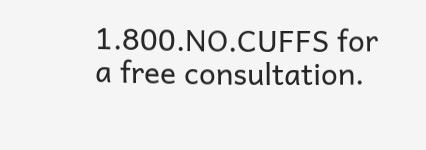1.800.NO.CUFFS for a free consultation.